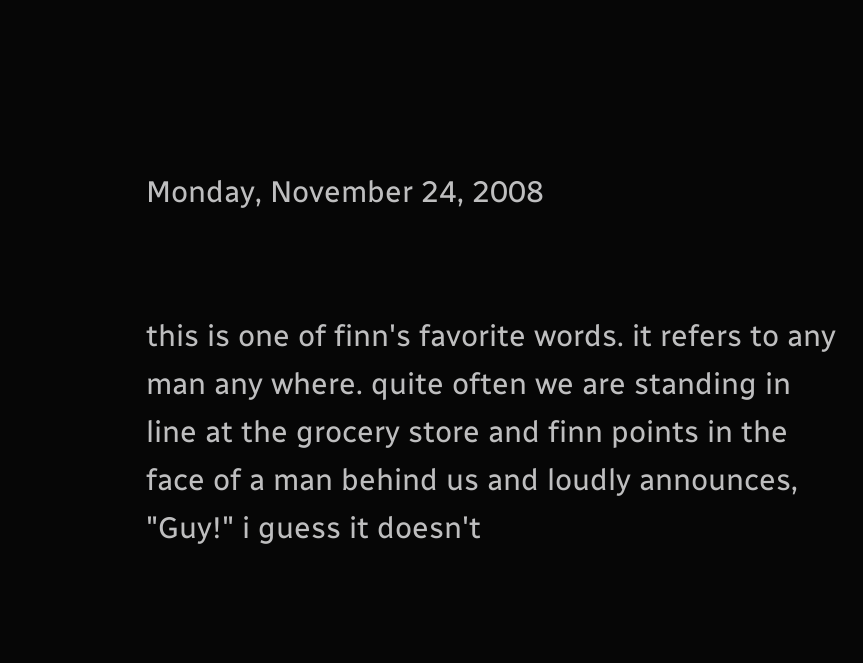Monday, November 24, 2008


this is one of finn's favorite words. it refers to any man any where. quite often we are standing in line at the grocery store and finn points in the face of a man behind us and loudly announces, "Guy!" i guess it doesn't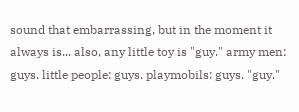sound that embarrassing, but in the moment it always is... also, any little toy is "guy." army men: guys. little people: guys. playmobils: guys. "guy."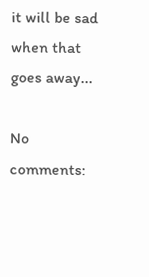it will be sad when that goes away...

No comments: